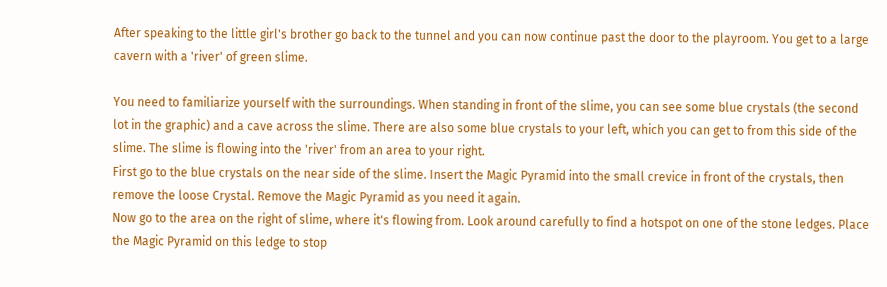After speaking to the little girl's brother go back to the tunnel and you can now continue past the door to the playroom. You get to a large cavern with a 'river' of green slime.

You need to familiarize yourself with the surroundings. When standing in front of the slime, you can see some blue crystals (the second lot in the graphic) and a cave across the slime. There are also some blue crystals to your left, which you can get to from this side of the slime. The slime is flowing into the 'river' from an area to your right.
First go to the blue crystals on the near side of the slime. Insert the Magic Pyramid into the small crevice in front of the crystals, then remove the loose Crystal. Remove the Magic Pyramid as you need it again.
Now go to the area on the right of slime, where it's flowing from. Look around carefully to find a hotspot on one of the stone ledges. Place the Magic Pyramid on this ledge to stop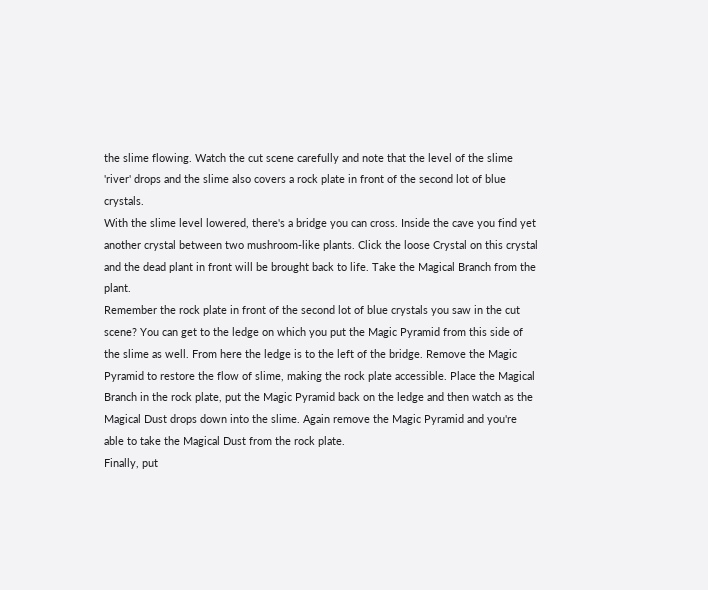the slime flowing. Watch the cut scene carefully and note that the level of the slime 'river' drops and the slime also covers a rock plate in front of the second lot of blue crystals.
With the slime level lowered, there's a bridge you can cross. Inside the cave you find yet another crystal between two mushroom-like plants. Click the loose Crystal on this crystal and the dead plant in front will be brought back to life. Take the Magical Branch from the plant.
Remember the rock plate in front of the second lot of blue crystals you saw in the cut scene? You can get to the ledge on which you put the Magic Pyramid from this side of the slime as well. From here the ledge is to the left of the bridge. Remove the Magic Pyramid to restore the flow of slime, making the rock plate accessible. Place the Magical Branch in the rock plate, put the Magic Pyramid back on the ledge and then watch as the Magical Dust drops down into the slime. Again remove the Magic Pyramid and you're able to take the Magical Dust from the rock plate.
Finally, put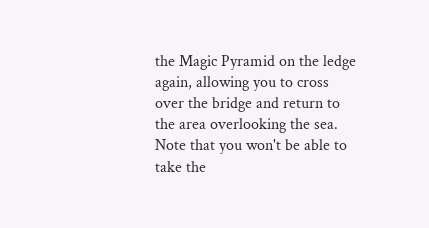the Magic Pyramid on the ledge again, allowing you to cross over the bridge and return to the area overlooking the sea. Note that you won't be able to take the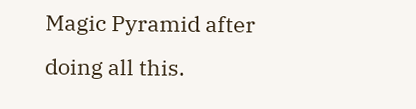Magic Pyramid after doing all this.